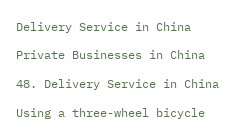Delivery Service in China

Private Businesses in China

48. Delivery Service in China

Using a three-wheel bicycle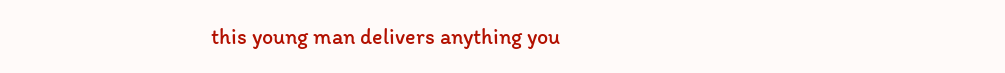this young man delivers anything you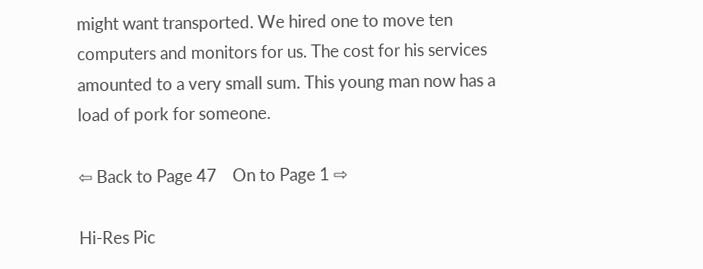might want transported. We hired one to move ten computers and monitors for us. The cost for his services amounted to a very small sum. This young man now has a load of pork for someone.

⇦ Back to Page 47    On to Page 1 ⇨

Hi-Res Pic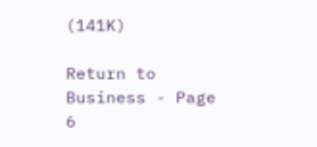(141K)

Return to Business - Page 6